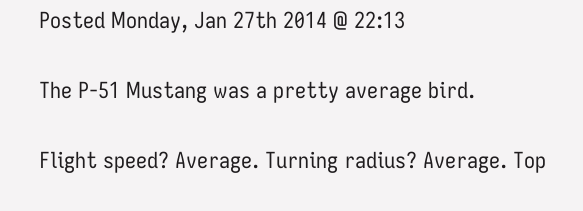Posted Monday, Jan 27th 2014 @ 22:13

The P-51 Mustang was a pretty average bird.

Flight speed? Average. Turning radius? Average. Top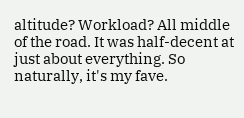altitude? Workload? All middle of the road. It was half-decent at just about everything. So naturally, it's my fave.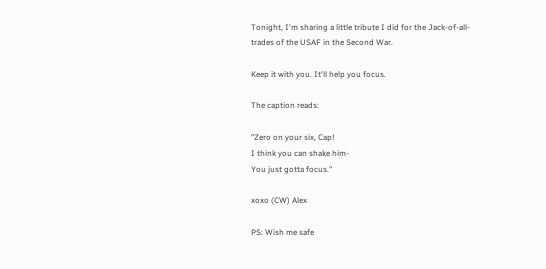Tonight, I'm sharing a little tribute I did for the Jack-of-all-trades of the USAF in the Second War.

Keep it with you. It'll help you focus.

The caption reads:

"Zero on your six, Cap!
I think you can shake him-
You just gotta focus."

xoxo (CW) Alex

PS: Wish me safe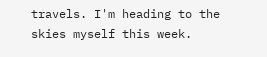travels. I'm heading to the skies myself this week.